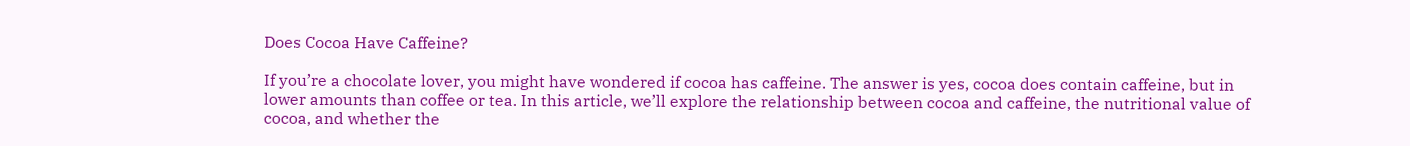Does Cocoa Have Caffeine?

If you’re a chocolate lover, you might have wondered if cocoa has caffeine. The answer is yes, cocoa does contain caffeine, but in lower amounts than coffee or tea. In this article, we’ll explore the relationship between cocoa and caffeine, the nutritional value of cocoa, and whether the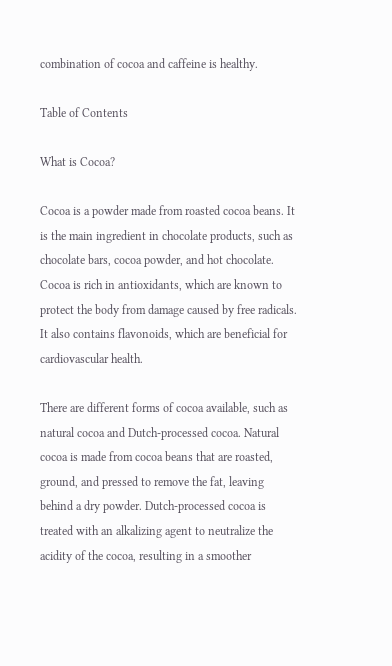combination of cocoa and caffeine is healthy.

Table of Contents

What is Cocoa?

Cocoa is a powder made from roasted cocoa beans. It is the main ingredient in chocolate products, such as chocolate bars, cocoa powder, and hot chocolate. Cocoa is rich in antioxidants, which are known to protect the body from damage caused by free radicals. It also contains flavonoids, which are beneficial for cardiovascular health.

There are different forms of cocoa available, such as natural cocoa and Dutch-processed cocoa. Natural cocoa is made from cocoa beans that are roasted, ground, and pressed to remove the fat, leaving behind a dry powder. Dutch-processed cocoa is treated with an alkalizing agent to neutralize the acidity of the cocoa, resulting in a smoother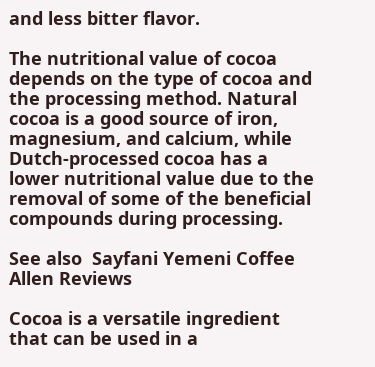and less bitter flavor.

The nutritional value of cocoa depends on the type of cocoa and the processing method. Natural cocoa is a good source of iron, magnesium, and calcium, while Dutch-processed cocoa has a lower nutritional value due to the removal of some of the beneficial compounds during processing.

See also  Sayfani Yemeni Coffee Allen Reviews

Cocoa is a versatile ingredient that can be used in a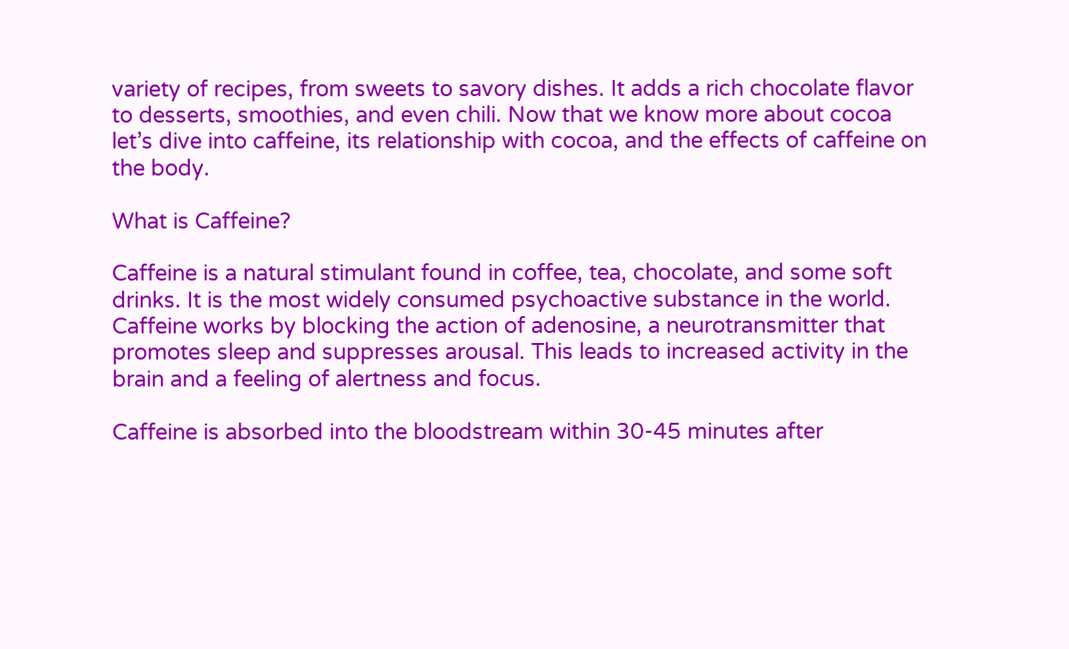variety of recipes, from sweets to savory dishes. It adds a rich chocolate flavor to desserts, smoothies, and even chili. Now that we know more about cocoa let’s dive into caffeine, its relationship with cocoa, and the effects of caffeine on the body.

What is Caffeine?

Caffeine is a natural stimulant found in coffee, tea, chocolate, and some soft drinks. It is the most widely consumed psychoactive substance in the world. Caffeine works by blocking the action of adenosine, a neurotransmitter that promotes sleep and suppresses arousal. This leads to increased activity in the brain and a feeling of alertness and focus.

Caffeine is absorbed into the bloodstream within 30-45 minutes after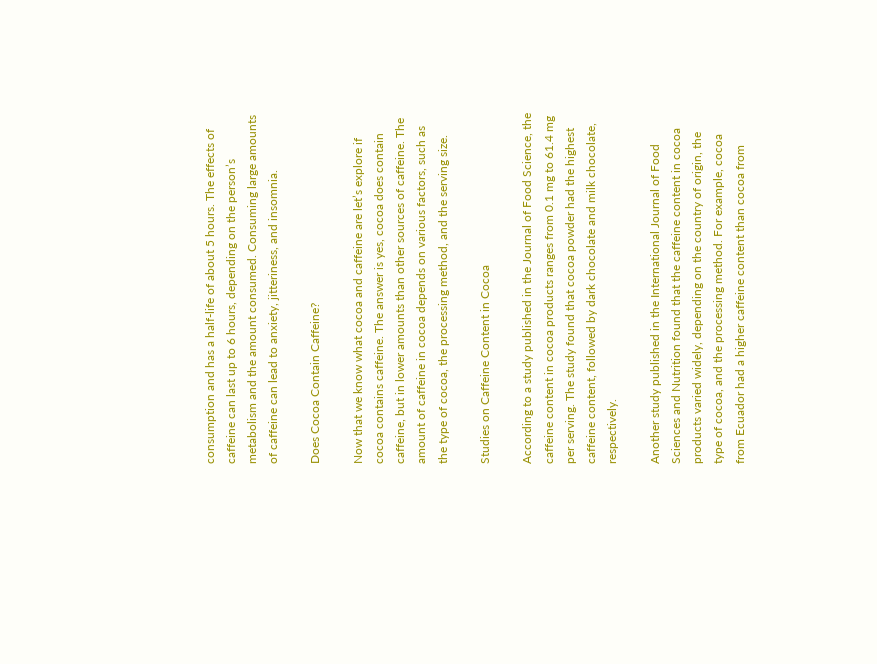consumption and has a half-life of about 5 hours. The effects of caffeine can last up to 6 hours, depending on the person’s metabolism and the amount consumed. Consuming large amounts of caffeine can lead to anxiety, jitteriness, and insomnia.

Does Cocoa Contain Caffeine?

Now that we know what cocoa and caffeine are let’s explore if cocoa contains caffeine. The answer is yes, cocoa does contain caffeine, but in lower amounts than other sources of caffeine. The amount of caffeine in cocoa depends on various factors, such as the type of cocoa, the processing method, and the serving size.

Studies on Caffeine Content in Cocoa

According to a study published in the Journal of Food Science, the caffeine content in cocoa products ranges from 0.1 mg to 61.4 mg per serving. The study found that cocoa powder had the highest caffeine content, followed by dark chocolate and milk chocolate, respectively.

Another study published in the International Journal of Food Sciences and Nutrition found that the caffeine content in cocoa products varied widely, depending on the country of origin, the type of cocoa, and the processing method. For example, cocoa from Ecuador had a higher caffeine content than cocoa from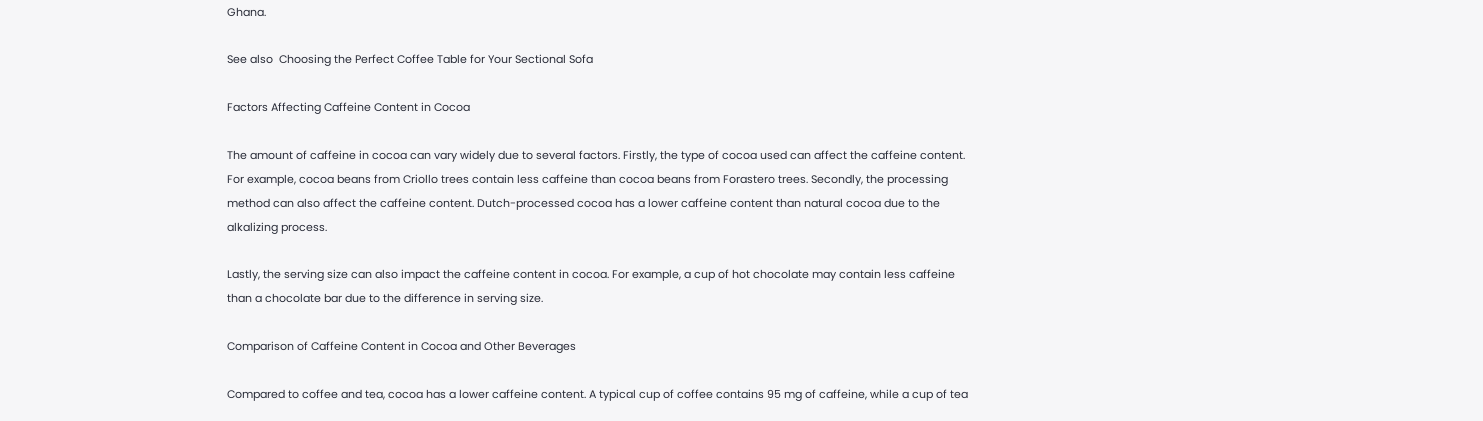Ghana.

See also  Choosing the Perfect Coffee Table for Your Sectional Sofa

Factors Affecting Caffeine Content in Cocoa

The amount of caffeine in cocoa can vary widely due to several factors. Firstly, the type of cocoa used can affect the caffeine content. For example, cocoa beans from Criollo trees contain less caffeine than cocoa beans from Forastero trees. Secondly, the processing method can also affect the caffeine content. Dutch-processed cocoa has a lower caffeine content than natural cocoa due to the alkalizing process.

Lastly, the serving size can also impact the caffeine content in cocoa. For example, a cup of hot chocolate may contain less caffeine than a chocolate bar due to the difference in serving size.

Comparison of Caffeine Content in Cocoa and Other Beverages

Compared to coffee and tea, cocoa has a lower caffeine content. A typical cup of coffee contains 95 mg of caffeine, while a cup of tea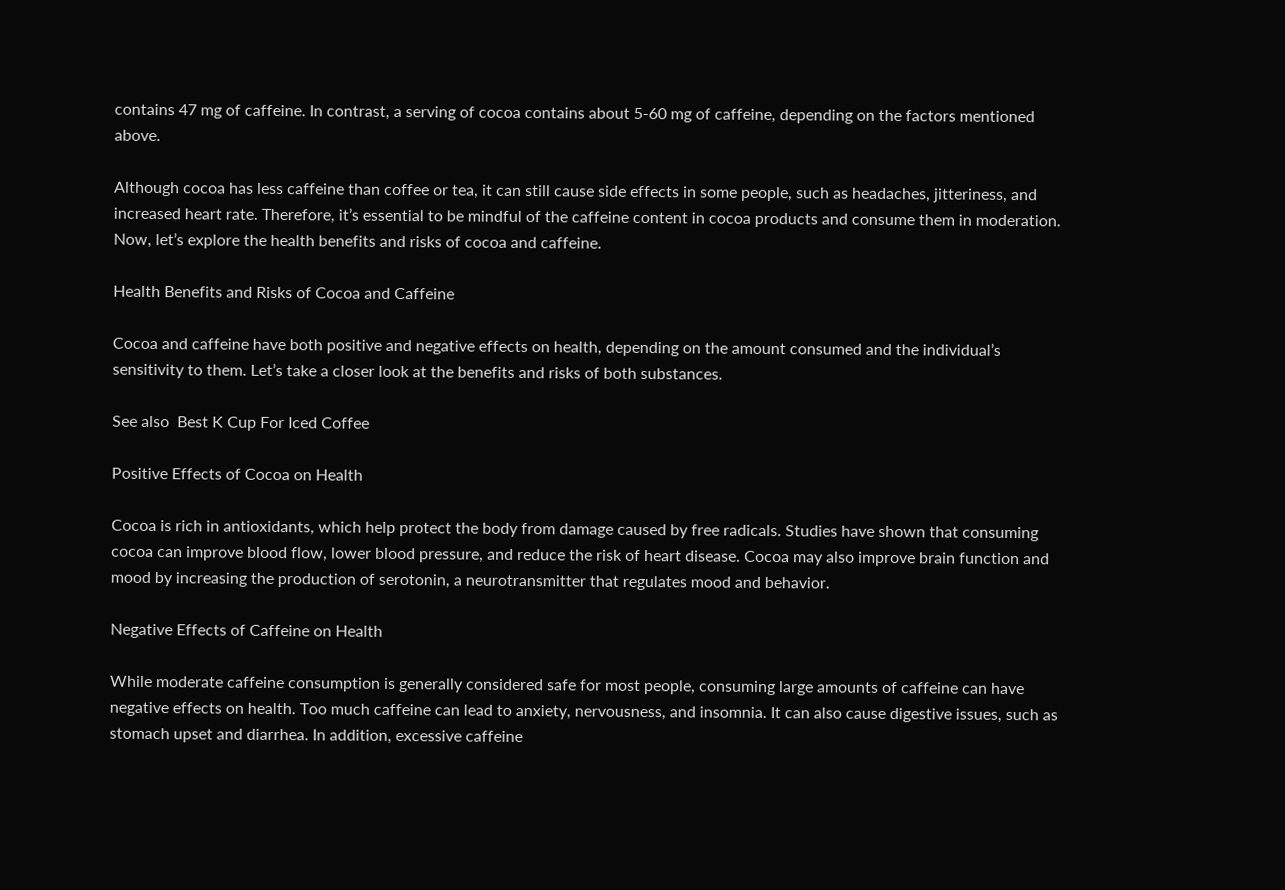contains 47 mg of caffeine. In contrast, a serving of cocoa contains about 5-60 mg of caffeine, depending on the factors mentioned above.

Although cocoa has less caffeine than coffee or tea, it can still cause side effects in some people, such as headaches, jitteriness, and increased heart rate. Therefore, it’s essential to be mindful of the caffeine content in cocoa products and consume them in moderation. Now, let’s explore the health benefits and risks of cocoa and caffeine.

Health Benefits and Risks of Cocoa and Caffeine

Cocoa and caffeine have both positive and negative effects on health, depending on the amount consumed and the individual’s sensitivity to them. Let’s take a closer look at the benefits and risks of both substances.

See also  Best K Cup For Iced Coffee

Positive Effects of Cocoa on Health

Cocoa is rich in antioxidants, which help protect the body from damage caused by free radicals. Studies have shown that consuming cocoa can improve blood flow, lower blood pressure, and reduce the risk of heart disease. Cocoa may also improve brain function and mood by increasing the production of serotonin, a neurotransmitter that regulates mood and behavior.

Negative Effects of Caffeine on Health

While moderate caffeine consumption is generally considered safe for most people, consuming large amounts of caffeine can have negative effects on health. Too much caffeine can lead to anxiety, nervousness, and insomnia. It can also cause digestive issues, such as stomach upset and diarrhea. In addition, excessive caffeine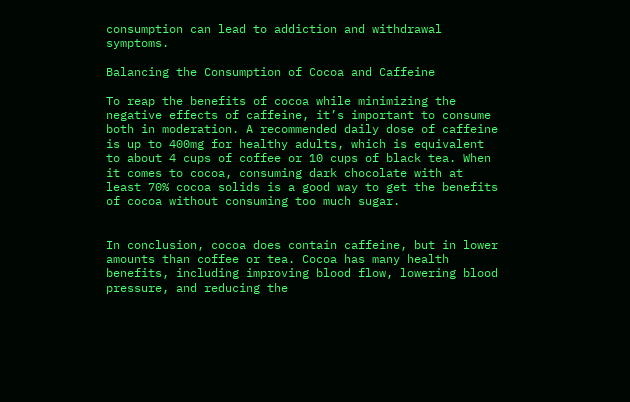consumption can lead to addiction and withdrawal symptoms.

Balancing the Consumption of Cocoa and Caffeine

To reap the benefits of cocoa while minimizing the negative effects of caffeine, it’s important to consume both in moderation. A recommended daily dose of caffeine is up to 400mg for healthy adults, which is equivalent to about 4 cups of coffee or 10 cups of black tea. When it comes to cocoa, consuming dark chocolate with at least 70% cocoa solids is a good way to get the benefits of cocoa without consuming too much sugar.


In conclusion, cocoa does contain caffeine, but in lower amounts than coffee or tea. Cocoa has many health benefits, including improving blood flow, lowering blood pressure, and reducing the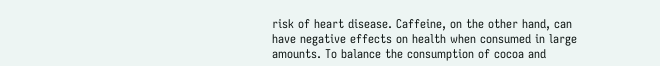risk of heart disease. Caffeine, on the other hand, can have negative effects on health when consumed in large amounts. To balance the consumption of cocoa and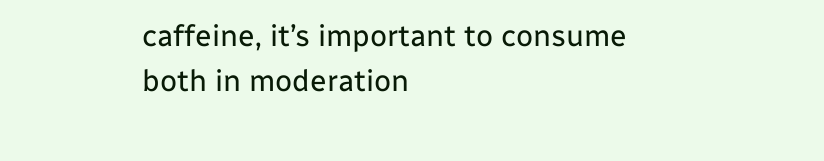caffeine, it’s important to consume both in moderation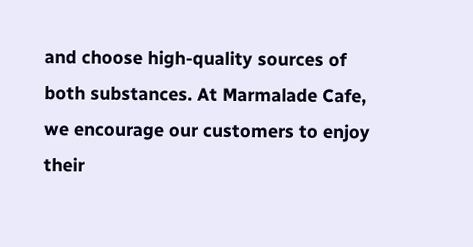and choose high-quality sources of both substances. At Marmalade Cafe, we encourage our customers to enjoy their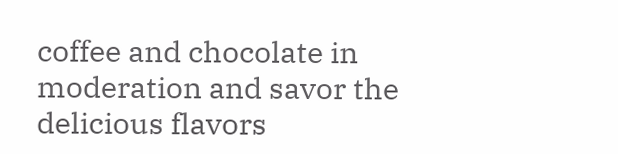coffee and chocolate in moderation and savor the delicious flavors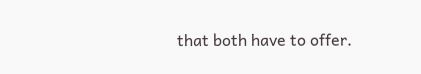that both have to offer.